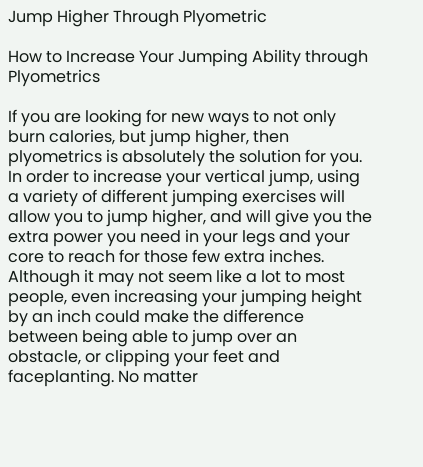Jump Higher Through Plyometric

How to Increase Your Jumping Ability through Plyometrics

If you are looking for new ways to not only burn calories, but jump higher, then plyometrics is absolutely the solution for you. In order to increase your vertical jump, using a variety of different jumping exercises will allow you to jump higher, and will give you the extra power you need in your legs and your core to reach for those few extra inches. Although it may not seem like a lot to most people, even increasing your jumping height by an inch could make the difference between being able to jump over an obstacle, or clipping your feet and faceplanting. No matter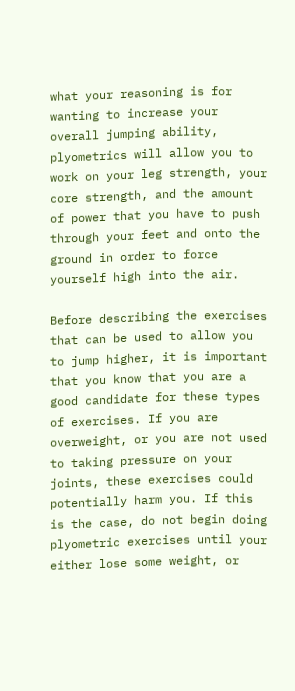what your reasoning is for wanting to increase your overall jumping ability, plyometrics will allow you to work on your leg strength, your core strength, and the amount of power that you have to push through your feet and onto the ground in order to force yourself high into the air.

Before describing the exercises that can be used to allow you to jump higher, it is important that you know that you are a good candidate for these types of exercises. If you are overweight, or you are not used to taking pressure on your joints, these exercises could potentially harm you. If this is the case, do not begin doing plyometric exercises until your either lose some weight, or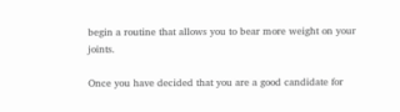begin a routine that allows you to bear more weight on your joints.

Once you have decided that you are a good candidate for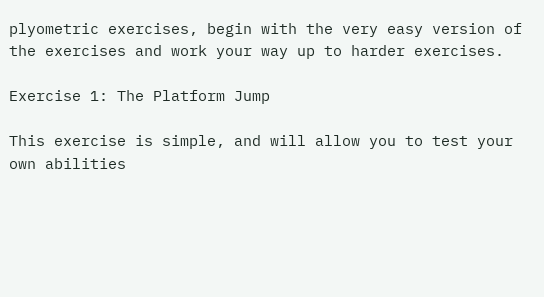plyometric exercises, begin with the very easy version of the exercises and work your way up to harder exercises.

Exercise 1: The Platform Jump

This exercise is simple, and will allow you to test your own abilities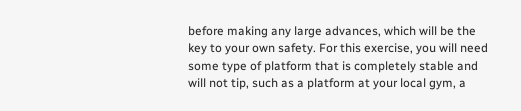before making any large advances, which will be the key to your own safety. For this exercise, you will need some type of platform that is completely stable and will not tip, such as a platform at your local gym, a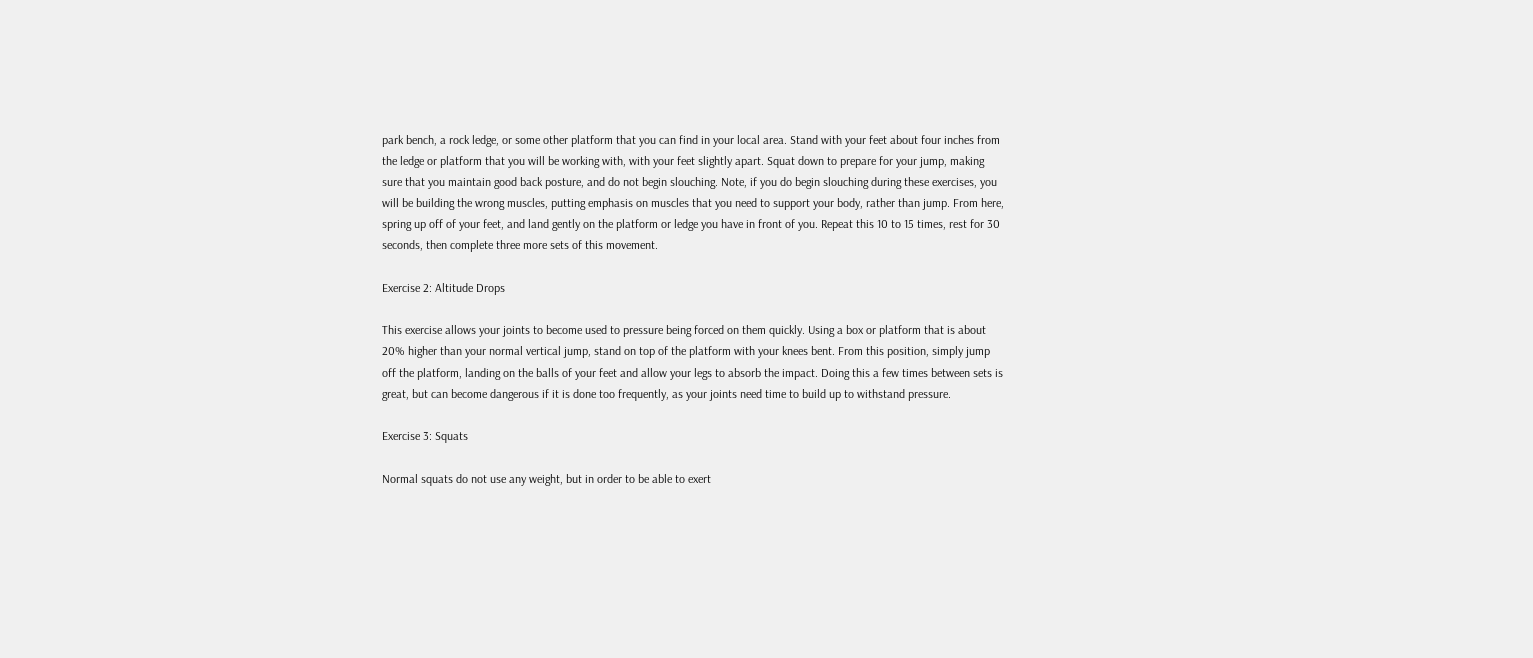park bench, a rock ledge, or some other platform that you can find in your local area. Stand with your feet about four inches from the ledge or platform that you will be working with, with your feet slightly apart. Squat down to prepare for your jump, making sure that you maintain good back posture, and do not begin slouching. Note, if you do begin slouching during these exercises, you will be building the wrong muscles, putting emphasis on muscles that you need to support your body, rather than jump. From here, spring up off of your feet, and land gently on the platform or ledge you have in front of you. Repeat this 10 to 15 times, rest for 30 seconds, then complete three more sets of this movement.

Exercise 2: Altitude Drops

This exercise allows your joints to become used to pressure being forced on them quickly. Using a box or platform that is about 20% higher than your normal vertical jump, stand on top of the platform with your knees bent. From this position, simply jump off the platform, landing on the balls of your feet and allow your legs to absorb the impact. Doing this a few times between sets is great, but can become dangerous if it is done too frequently, as your joints need time to build up to withstand pressure.

Exercise 3: Squats

Normal squats do not use any weight, but in order to be able to exert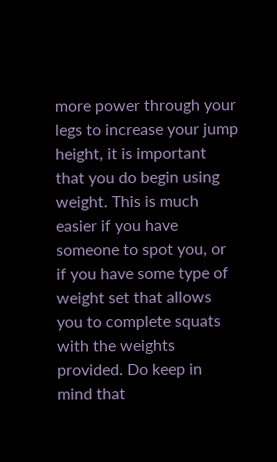more power through your legs to increase your jump height, it is important that you do begin using weight. This is much easier if you have someone to spot you, or if you have some type of weight set that allows you to complete squats with the weights provided. Do keep in mind that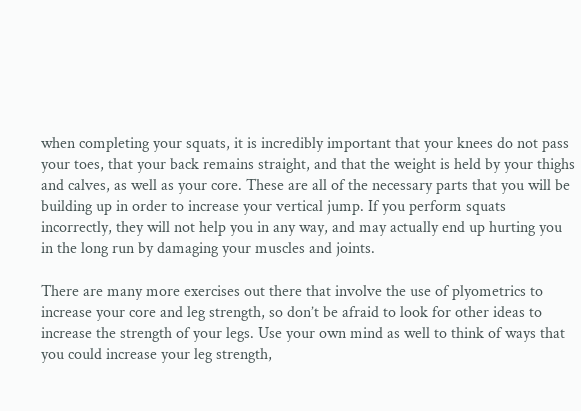when completing your squats, it is incredibly important that your knees do not pass your toes, that your back remains straight, and that the weight is held by your thighs and calves, as well as your core. These are all of the necessary parts that you will be building up in order to increase your vertical jump. If you perform squats incorrectly, they will not help you in any way, and may actually end up hurting you in the long run by damaging your muscles and joints.

There are many more exercises out there that involve the use of plyometrics to increase your core and leg strength, so don’t be afraid to look for other ideas to increase the strength of your legs. Use your own mind as well to think of ways that you could increase your leg strength,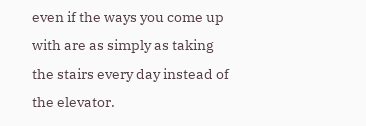even if the ways you come up with are as simply as taking the stairs every day instead of the elevator.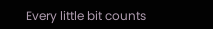Every little bit counts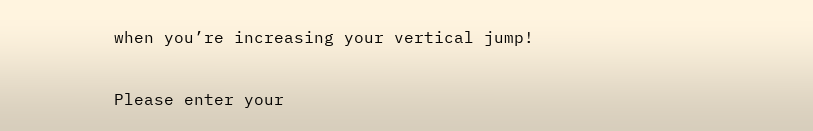when you’re increasing your vertical jump!


Please enter your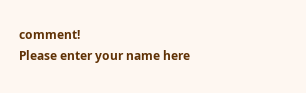comment!
Please enter your name here